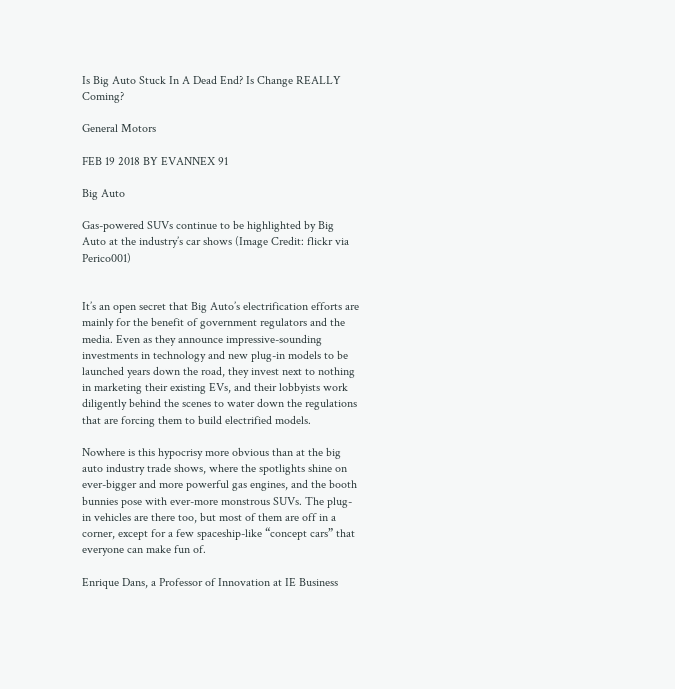Is Big Auto Stuck In A Dead End? Is Change REALLY Coming?

General Motors

FEB 19 2018 BY EVANNEX 91

Big Auto

Gas-powered SUVs continue to be highlighted by Big Auto at the industry’s car shows (Image Credit: flickr via Perico001)


It’s an open secret that Big Auto’s electrification efforts are mainly for the benefit of government regulators and the media. Even as they announce impressive-sounding investments in technology and new plug-in models to be launched years down the road, they invest next to nothing in marketing their existing EVs, and their lobbyists work diligently behind the scenes to water down the regulations that are forcing them to build electrified models.

Nowhere is this hypocrisy more obvious than at the big auto industry trade shows, where the spotlights shine on ever-bigger and more powerful gas engines, and the booth bunnies pose with ever-more monstrous SUVs. The plug-in vehicles are there too, but most of them are off in a corner, except for a few spaceship-like “concept cars” that everyone can make fun of.

Enrique Dans, a Professor of Innovation at IE Business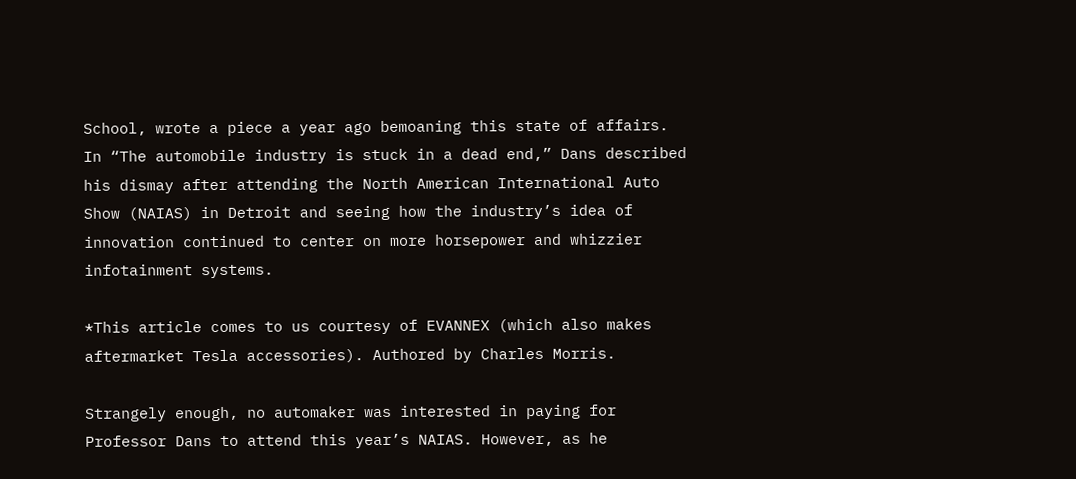School, wrote a piece a year ago bemoaning this state of affairs. In “The automobile industry is stuck in a dead end,” Dans described his dismay after attending the North American International Auto Show (NAIAS) in Detroit and seeing how the industry’s idea of innovation continued to center on more horsepower and whizzier infotainment systems.

*This article comes to us courtesy of EVANNEX (which also makes aftermarket Tesla accessories). Authored by Charles Morris.

Strangely enough, no automaker was interested in paying for Professor Dans to attend this year’s NAIAS. However, as he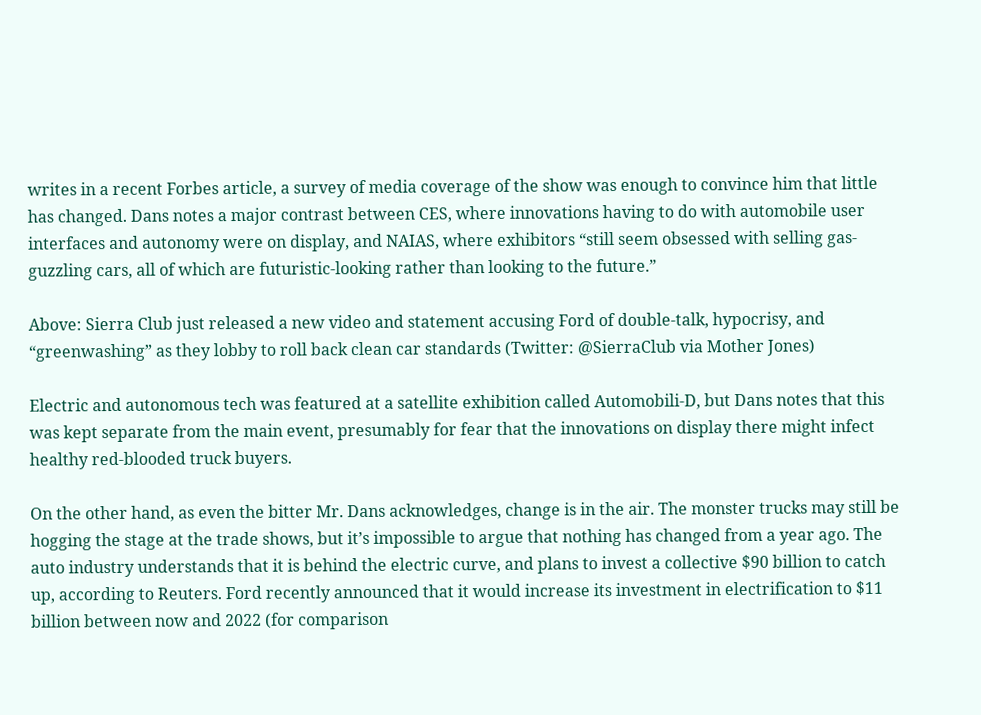writes in a recent Forbes article, a survey of media coverage of the show was enough to convince him that little has changed. Dans notes a major contrast between CES, where innovations having to do with automobile user interfaces and autonomy were on display, and NAIAS, where exhibitors “still seem obsessed with selling gas-guzzling cars, all of which are futuristic-looking rather than looking to the future.”

Above: Sierra Club just released a new video and statement accusing Ford of double-talk, hypocrisy, and “greenwashing” as they lobby to roll back clean car standards (Twitter: @SierraClub via Mother Jones)

Electric and autonomous tech was featured at a satellite exhibition called Automobili-D, but Dans notes that this was kept separate from the main event, presumably for fear that the innovations on display there might infect healthy red-blooded truck buyers.

On the other hand, as even the bitter Mr. Dans acknowledges, change is in the air. The monster trucks may still be hogging the stage at the trade shows, but it’s impossible to argue that nothing has changed from a year ago. The auto industry understands that it is behind the electric curve, and plans to invest a collective $90 billion to catch up, according to Reuters. Ford recently announced that it would increase its investment in electrification to $11 billion between now and 2022 (for comparison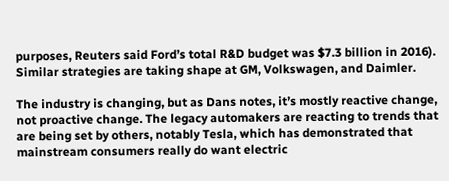purposes, Reuters said Ford’s total R&D budget was $7.3 billion in 2016). Similar strategies are taking shape at GM, Volkswagen, and Daimler.

The industry is changing, but as Dans notes, it’s mostly reactive change, not proactive change. The legacy automakers are reacting to trends that are being set by others, notably Tesla, which has demonstrated that mainstream consumers really do want electric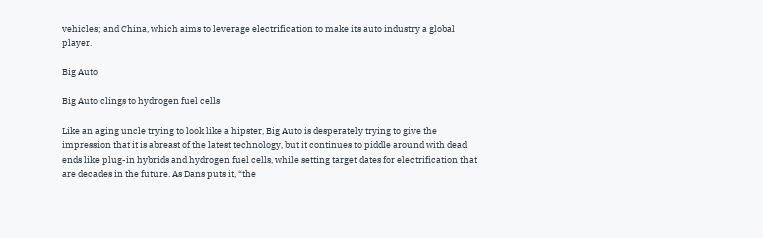vehicles; and China, which aims to leverage electrification to make its auto industry a global player.

Big Auto

Big Auto clings to hydrogen fuel cells

Like an aging uncle trying to look like a hipster, Big Auto is desperately trying to give the impression that it is abreast of the latest technology, but it continues to piddle around with dead ends like plug-in hybrids and hydrogen fuel cells, while setting target dates for electrification that are decades in the future. As Dans puts it, “the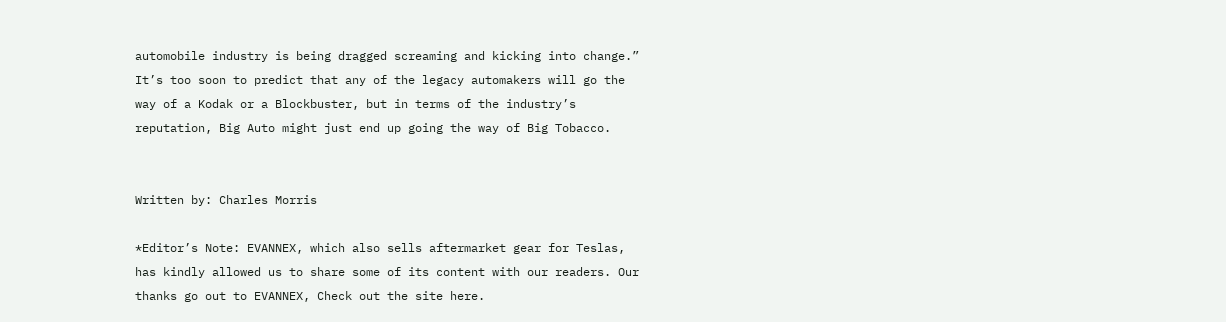automobile industry is being dragged screaming and kicking into change.” It’s too soon to predict that any of the legacy automakers will go the way of a Kodak or a Blockbuster, but in terms of the industry’s reputation, Big Auto might just end up going the way of Big Tobacco.


Written by: Charles Morris

*Editor’s Note: EVANNEX, which also sells aftermarket gear for Teslas, has kindly allowed us to share some of its content with our readers. Our thanks go out to EVANNEX, Check out the site here.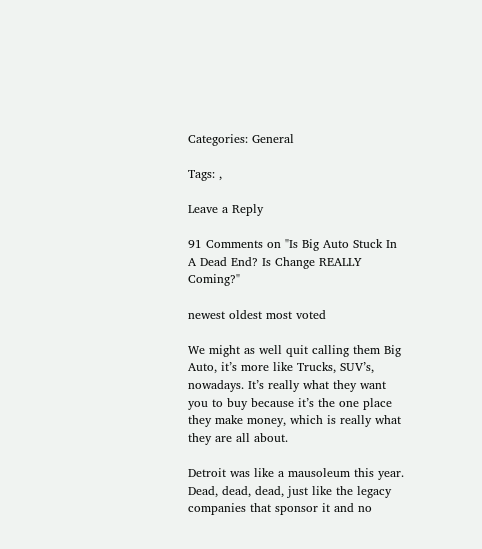Categories: General

Tags: ,

Leave a Reply

91 Comments on "Is Big Auto Stuck In A Dead End? Is Change REALLY Coming?"

newest oldest most voted

We might as well quit calling them Big Auto, it’s more like Trucks, SUV’s, nowadays. It’s really what they want you to buy because it’s the one place they make money, which is really what they are all about.

Detroit was like a mausoleum this year. Dead, dead, dead, just like the legacy companies that sponsor it and no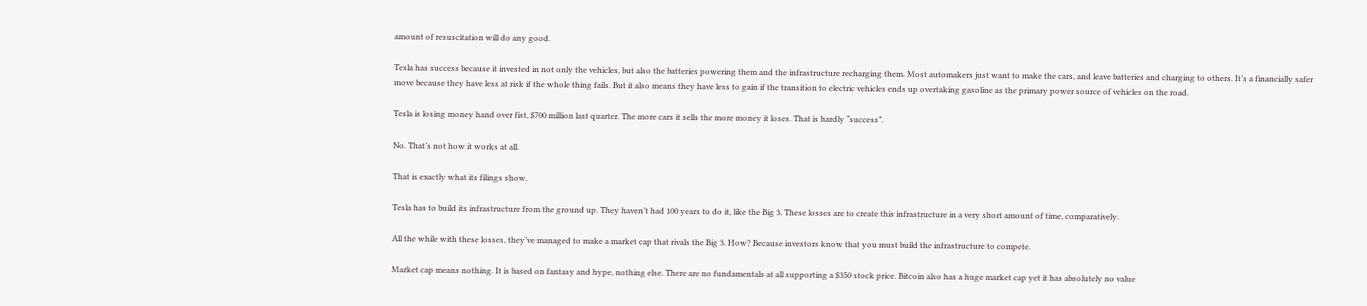amount of resuscitation will do any good.

Tesla has success because it invested in not only the vehicles, but also the batteries powering them and the infrastructure recharging them. Most automakers just want to make the cars, and leave batteries and charging to others. It’s a financially safer move because they have less at risk if the whole thing fails. But it also means they have less to gain if the transition to electric vehicles ends up overtaking gasoline as the primary power source of vehicles on the road.

Tesla is losing money hand over fist, $700 million last quarter. The more cars it sells the more money it loses. That is hardly “success”.

No. That’s not how it works at all.

That is exactly what its filings show.

Tesla has to build its infrastructure from the ground up. They haven’t had 100 years to do it, like the Big 3. These losses are to create this infrastructure in a very short amount of time, comparatively.

All the while with these losses, they’ve managed to make a market cap that rivals the Big 3. How? Because investors know that you must build the infrastructure to compete.

Market cap means nothing. It is based on fantasy and hype, nothing else. There are no fundamentals at all supporting a $350 stock price. Bitcoin also has a huge market cap yet it has absolutely no value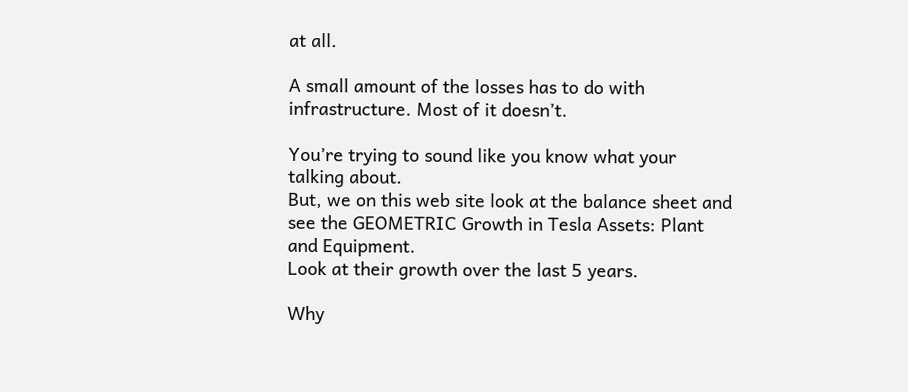at all.

A small amount of the losses has to do with infrastructure. Most of it doesn’t.

You’re trying to sound like you know what your talking about.
But, we on this web site look at the balance sheet and see the GEOMETRIC Growth in Tesla Assets: Plant and Equipment.
Look at their growth over the last 5 years.

Why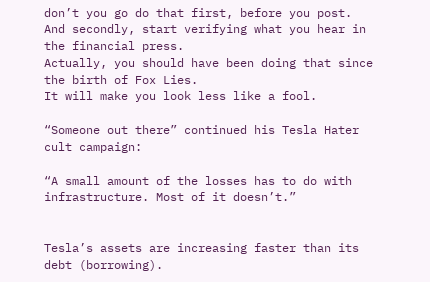don’t you go do that first, before you post.
And secondly, start verifying what you hear in the financial press.
Actually, you should have been doing that since the birth of Fox Lies.
It will make you look less like a fool.

“Someone out there” continued his Tesla Hater cult campaign:

“A small amount of the losses has to do with infrastructure. Most of it doesn’t.”


Tesla’s assets are increasing faster than its debt (borrowing).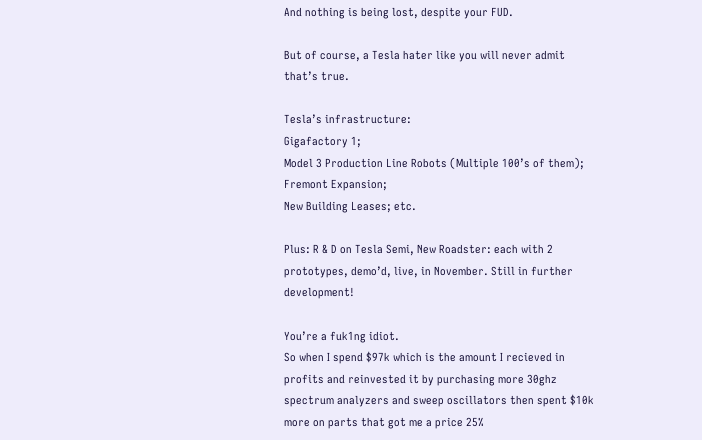And nothing is being lost, despite your FUD.

But of course, a Tesla hater like you will never admit that’s true.

Tesla’s infrastructure:
Gigafactory 1;
Model 3 Production Line Robots (Multiple 100’s of them);
Fremont Expansion;
New Building Leases; etc.

Plus: R & D on Tesla Semi, New Roadster: each with 2 prototypes, demo’d, live, in November. Still in further development!

You’re a fuk1ng idiot.
So when I spend $97k which is the amount I recieved in profits and reinvested it by purchasing more 30ghz spectrum analyzers and sweep oscillators then spent $10k more on parts that got me a price 25%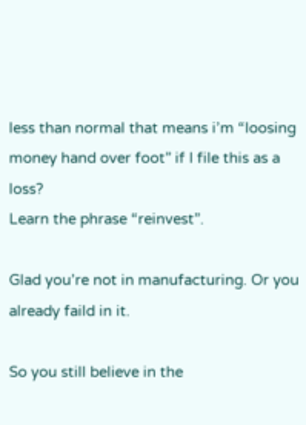less than normal that means i’m “loosing money hand over foot” if I file this as a loss?
Learn the phrase “reinvest”.

Glad you’re not in manufacturing. Or you already faild in it.

So you still believe in the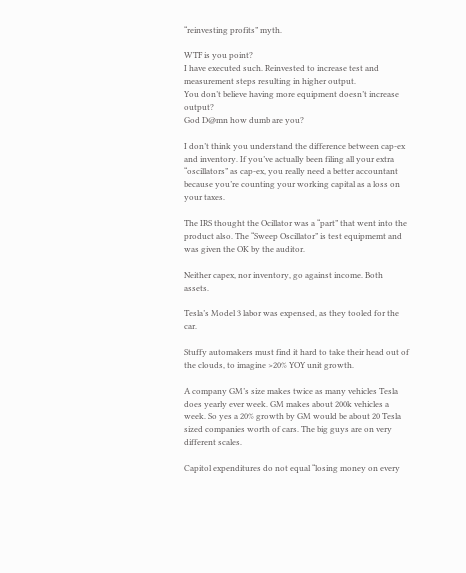“reinvesting profits” myth.

WTF is you point?
I have executed such. Reinvested to increase test and measurement steps resulting in higher output.
You don’t believe having more equipment doesn’t increase output?
God D@mn how dumb are you?

I don’t think you understand the difference between cap-ex and inventory. If you’ve actually been filing all your extra “oscillators” as cap-ex, you really need a better accountant because you’re counting your working capital as a loss on your taxes.

The IRS thought the Ocillator was a “part” that went into the product also. The “Sweep Oscillator” is test equipmemt and was given the OK by the auditor.

Neither capex, nor inventory, go against income. Both assets.

Tesla’s Model 3 labor was expensed, as they tooled for the car.

Stuffy automakers must find it hard to take their head out of the clouds, to imagine >20% YOY unit growth.

A company GM’s size makes twice as many vehicles Tesla does yearly ever week. GM makes about 200k vehicles a week. So yes a 20% growth by GM would be about 20 Tesla sized companies worth of cars. The big guys are on very different scales.

Capitol expenditures do not equal “losing money on every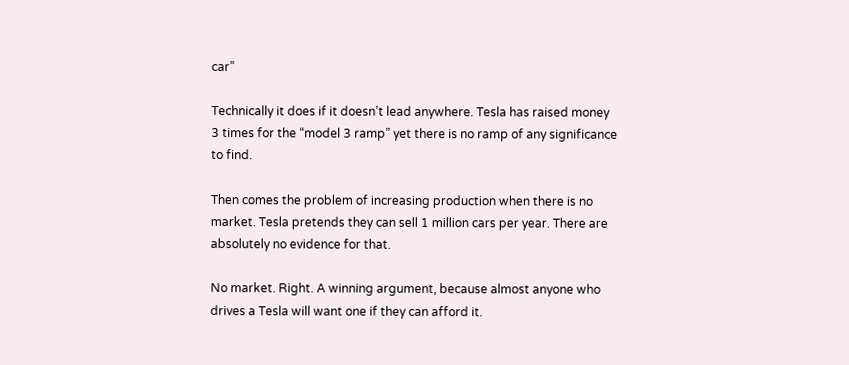car”

Technically it does if it doesn’t lead anywhere. Tesla has raised money 3 times for the “model 3 ramp” yet there is no ramp of any significance to find.

Then comes the problem of increasing production when there is no market. Tesla pretends they can sell 1 million cars per year. There are absolutely no evidence for that.

No market. Right. A winning argument, because almost anyone who drives a Tesla will want one if they can afford it.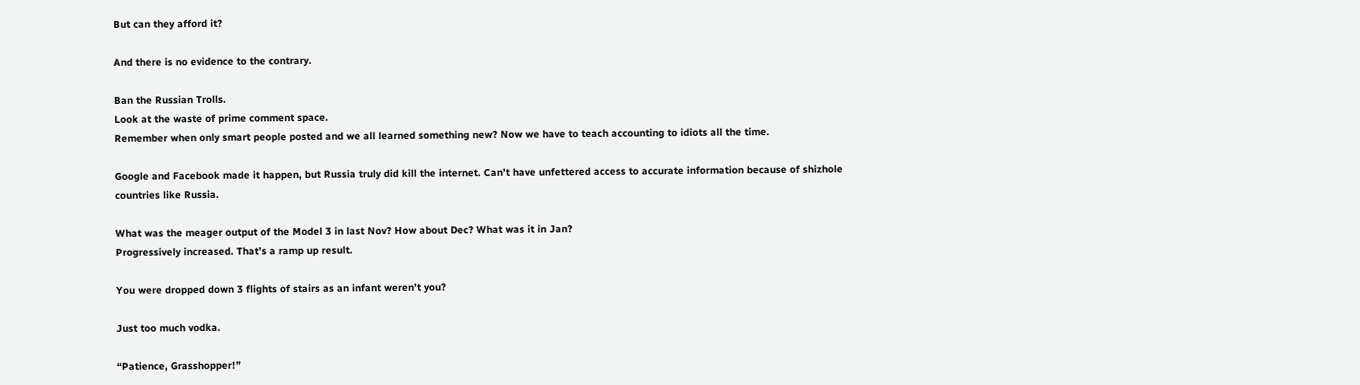But can they afford it?

And there is no evidence to the contrary.

Ban the Russian Trolls.
Look at the waste of prime comment space.
Remember when only smart people posted and we all learned something new? Now we have to teach accounting to idiots all the time.

Google and Facebook made it happen, but Russia truly did kill the internet. Can’t have unfettered access to accurate information because of shizhole countries like Russia.

What was the meager output of the Model 3 in last Nov? How about Dec? What was it in Jan?
Progressively increased. That’s a ramp up result.

You were dropped down 3 flights of stairs as an infant weren’t you?

Just too much vodka.

“Patience, Grasshopper!”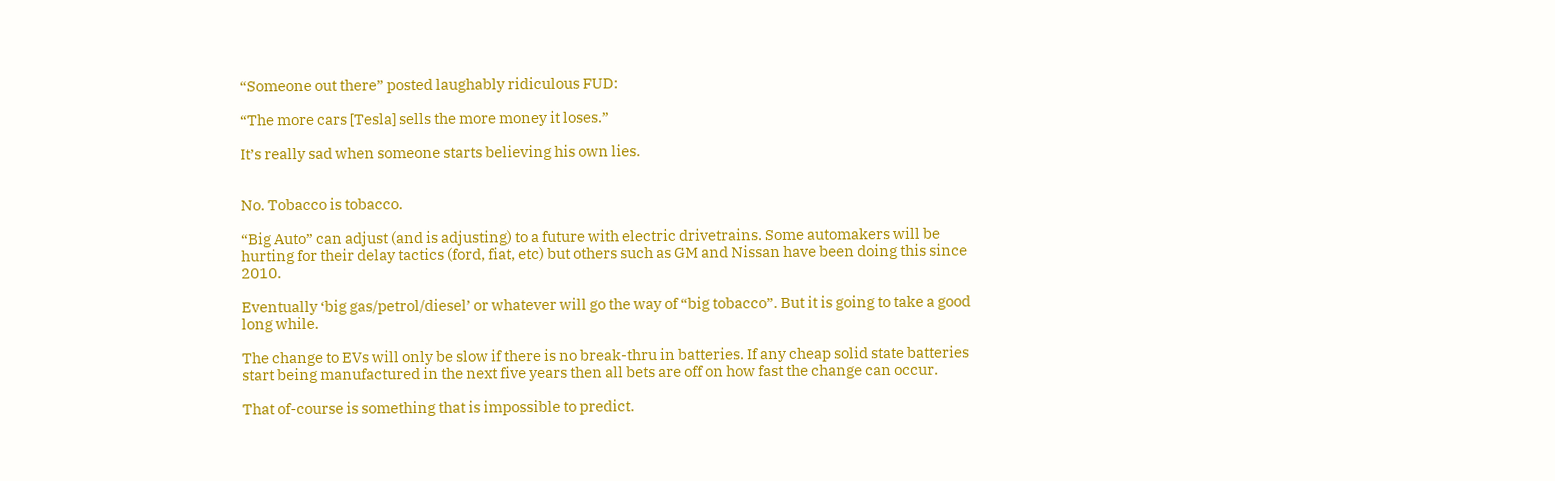“Someone out there” posted laughably ridiculous FUD:

“The more cars [Tesla] sells the more money it loses.”

It’s really sad when someone starts believing his own lies.


No. Tobacco is tobacco.

“Big Auto” can adjust (and is adjusting) to a future with electric drivetrains. Some automakers will be hurting for their delay tactics (ford, fiat, etc) but others such as GM and Nissan have been doing this since 2010.

Eventually ‘big gas/petrol/diesel’ or whatever will go the way of “big tobacco”. But it is going to take a good long while.

The change to EVs will only be slow if there is no break-thru in batteries. If any cheap solid state batteries start being manufactured in the next five years then all bets are off on how fast the change can occur.

That of-course is something that is impossible to predict.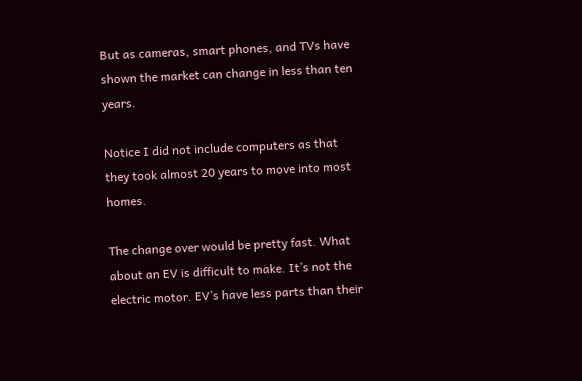But as cameras, smart phones, and TVs have shown the market can change in less than ten years.

Notice I did not include computers as that they took almost 20 years to move into most homes.

The change over would be pretty fast. What about an EV is difficult to make. It’s not the electric motor. EV’s have less parts than their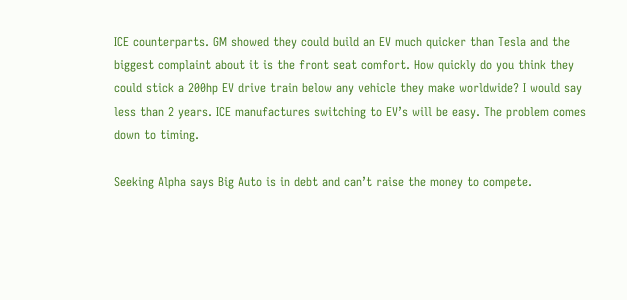ICE counterparts. GM showed they could build an EV much quicker than Tesla and the biggest complaint about it is the front seat comfort. How quickly do you think they could stick a 200hp EV drive train below any vehicle they make worldwide? I would say less than 2 years. ICE manufactures switching to EV’s will be easy. The problem comes down to timing.

Seeking Alpha says Big Auto is in debt and can’t raise the money to compete.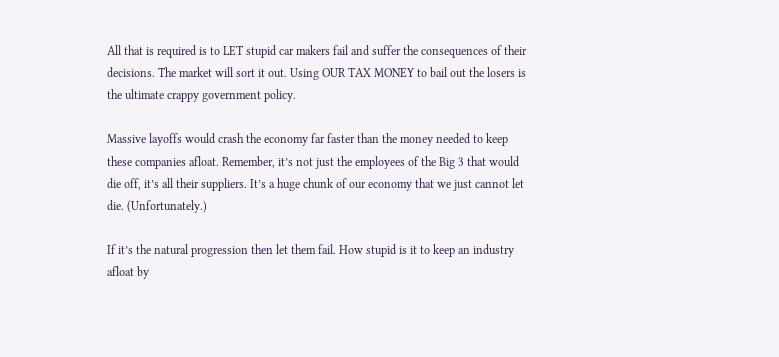All that is required is to LET stupid car makers fail and suffer the consequences of their decisions. The market will sort it out. Using OUR TAX MONEY to bail out the losers is the ultimate crappy government policy.

Massive layoffs would crash the economy far faster than the money needed to keep these companies afloat. Remember, it’s not just the employees of the Big 3 that would die off, it’s all their suppliers. It’s a huge chunk of our economy that we just cannot let die. (Unfortunately.)

If it’s the natural progression then let them fail. How stupid is it to keep an industry afloat by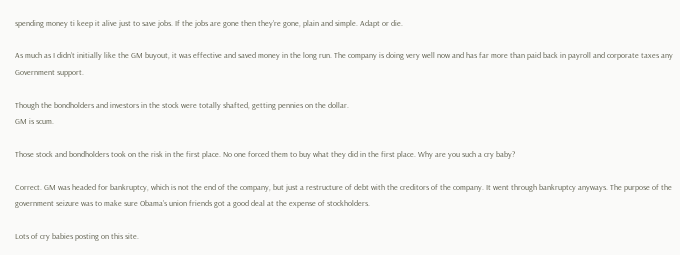spending money ti keep it alive just to save jobs. If the jobs are gone then they’re gone, plain and simple. Adapt or die.

As much as I didn’t initially like the GM buyout, it was effective and saved money in the long run. The company is doing very well now and has far more than paid back in payroll and corporate taxes any Government support.

Though the bondholders and investors in the stock were totally shafted, getting pennies on the dollar.
GM is scum.

Those stock and bondholders took on the risk in the first place. No one forced them to buy what they did in the first place. Why are you such a cry baby?

Correct. GM was headed for bankruptcy, which is not the end of the company, but just a restructure of debt with the creditors of the company. It went through bankruptcy anyways. The purpose of the government seizure was to make sure Obama’s union friends got a good deal at the expense of stockholders.

Lots of cry babies posting on this site.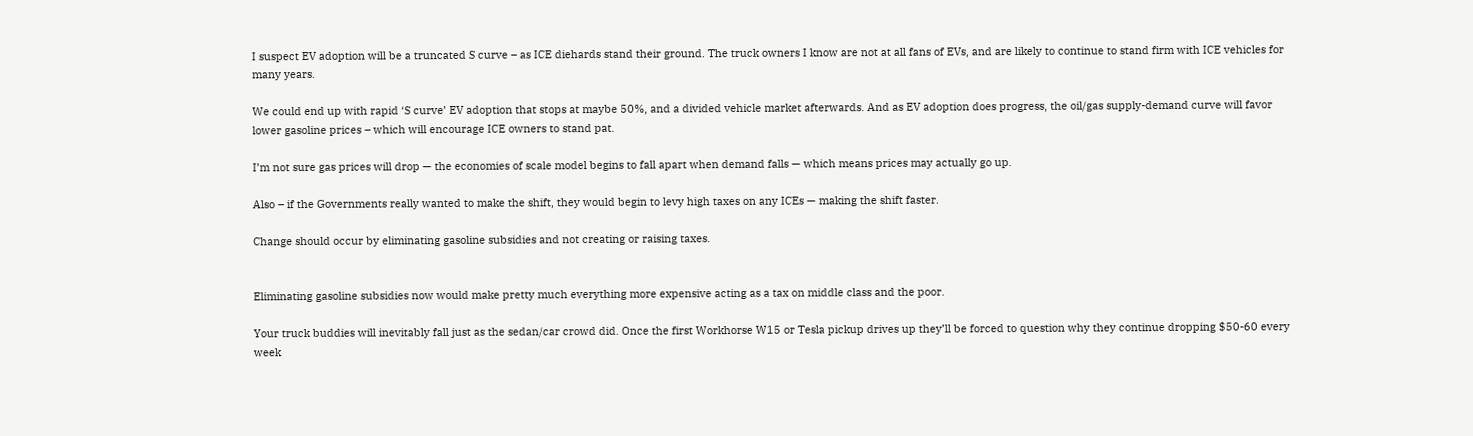I suspect EV adoption will be a truncated S curve – as ICE diehards stand their ground. The truck owners I know are not at all fans of EVs, and are likely to continue to stand firm with ICE vehicles for many years.

We could end up with rapid ‘S curve’ EV adoption that stops at maybe 50%, and a divided vehicle market afterwards. And as EV adoption does progress, the oil/gas supply-demand curve will favor lower gasoline prices – which will encourage ICE owners to stand pat.

I’m not sure gas prices will drop — the economies of scale model begins to fall apart when demand falls — which means prices may actually go up.

Also – if the Governments really wanted to make the shift, they would begin to levy high taxes on any ICEs — making the shift faster.

Change should occur by eliminating gasoline subsidies and not creating or raising taxes.


Eliminating gasoline subsidies now would make pretty much everything more expensive acting as a tax on middle class and the poor.

Your truck buddies will inevitably fall just as the sedan/car crowd did. Once the first Workhorse W15 or Tesla pickup drives up they’ll be forced to question why they continue dropping $50-60 every week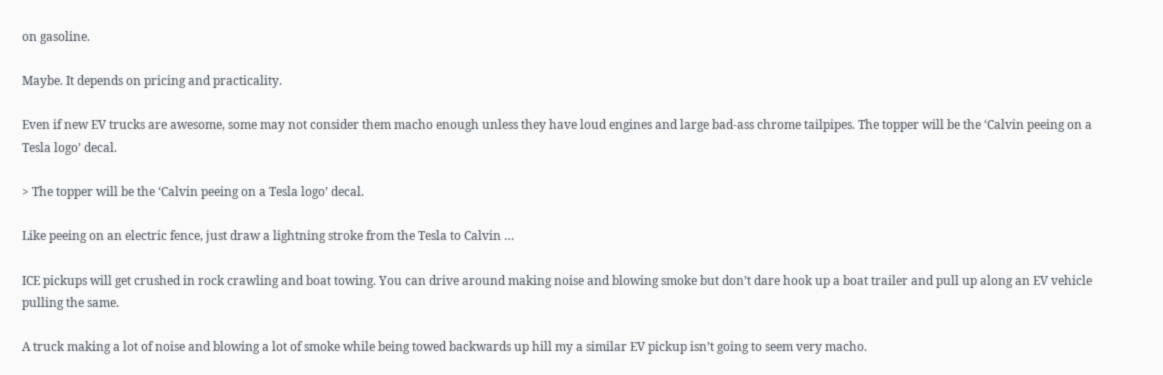on gasoline.

Maybe. It depends on pricing and practicality.

Even if new EV trucks are awesome, some may not consider them macho enough unless they have loud engines and large bad-ass chrome tailpipes. The topper will be the ‘Calvin peeing on a Tesla logo’ decal.

> The topper will be the ‘Calvin peeing on a Tesla logo’ decal.

Like peeing on an electric fence, just draw a lightning stroke from the Tesla to Calvin …

ICE pickups will get crushed in rock crawling and boat towing. You can drive around making noise and blowing smoke but don’t dare hook up a boat trailer and pull up along an EV vehicle pulling the same.

A truck making a lot of noise and blowing a lot of smoke while being towed backwards up hill my a similar EV pickup isn’t going to seem very macho.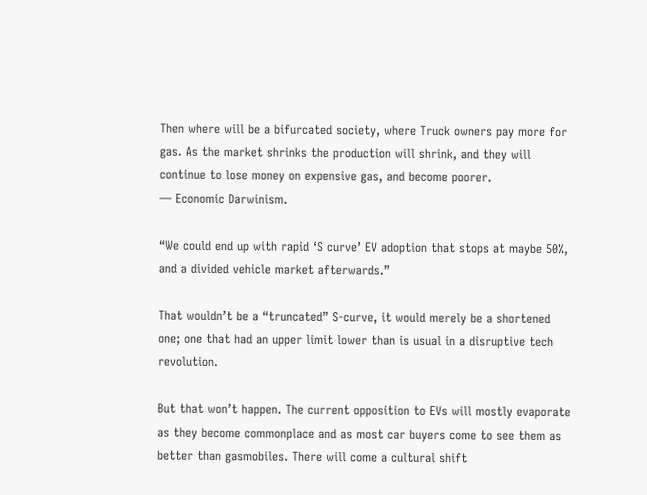Then where will be a bifurcated society, where Truck owners pay more for gas. As the market shrinks the production will shrink, and they will continue to lose money on expensive gas, and become poorer.
— Economic Darwinism.

“We could end up with rapid ‘S curve’ EV adoption that stops at maybe 50%, and a divided vehicle market afterwards.”

That wouldn’t be a “truncated” S-curve, it would merely be a shortened one; one that had an upper limit lower than is usual in a disruptive tech revolution.

But that won’t happen. The current opposition to EVs will mostly evaporate as they become commonplace and as most car buyers come to see them as better than gasmobiles. There will come a cultural shift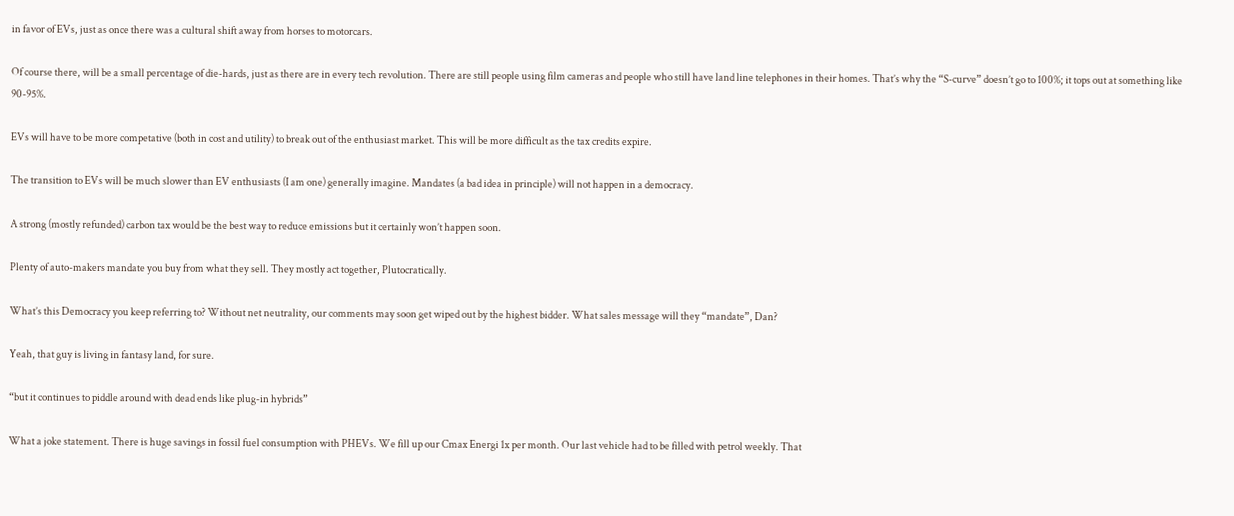in favor of EVs, just as once there was a cultural shift away from horses to motorcars.

Of course there, will be a small percentage of die-hards, just as there are in every tech revolution. There are still people using film cameras and people who still have land line telephones in their homes. That’s why the “S-curve” doesn’t go to 100%; it tops out at something like 90-95%.

EVs will have to be more competative (both in cost and utility) to break out of the enthusiast market. This will be more difficult as the tax credits expire.

The transition to EVs will be much slower than EV enthusiasts (I am one) generally imagine. Mandates (a bad idea in principle) will not happen in a democracy.

A strong (mostly refunded) carbon tax would be the best way to reduce emissions but it certainly won’t happen soon.

Plenty of auto-makers mandate you buy from what they sell. They mostly act together, Plutocratically.

What’s this Democracy you keep referring to? Without net neutrality, our comments may soon get wiped out by the highest bidder. What sales message will they “mandate”, Dan?

Yeah, that guy is living in fantasy land, for sure.

“but it continues to piddle around with dead ends like plug-in hybrids”

What a joke statement. There is huge savings in fossil fuel consumption with PHEVs. We fill up our Cmax Energi 1x per month. Our last vehicle had to be filled with petrol weekly. That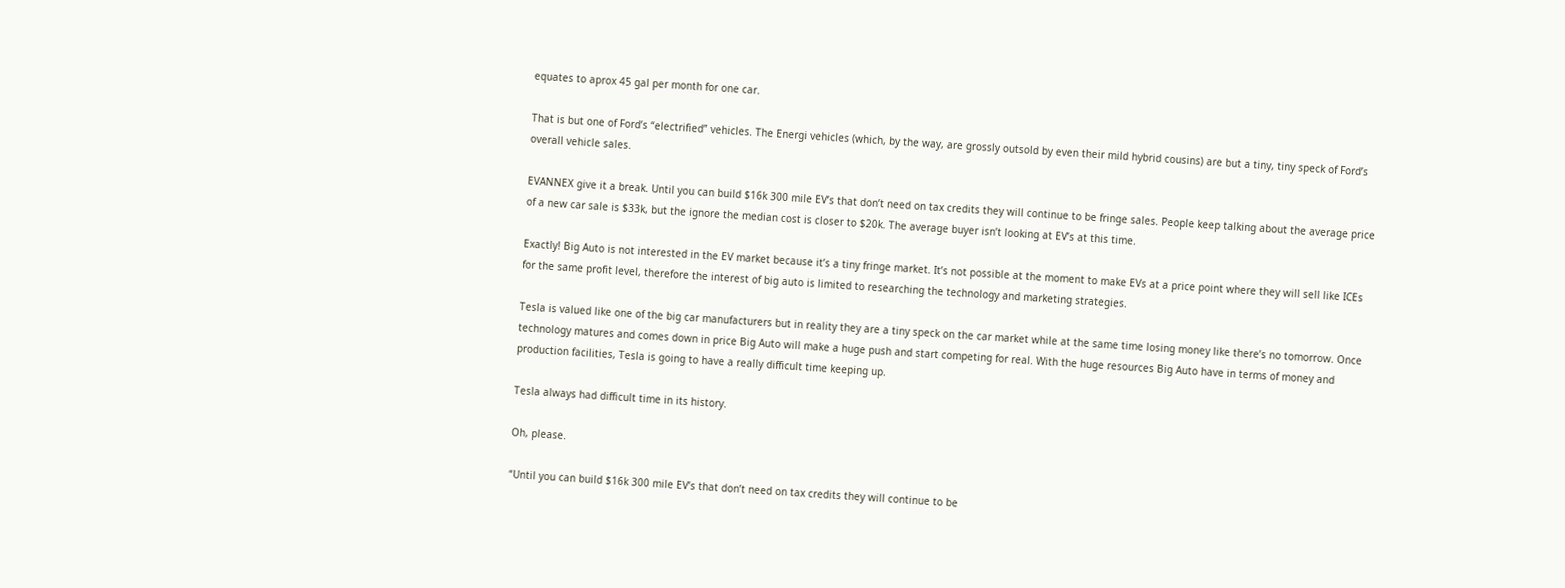equates to aprox 45 gal per month for one car.

That is but one of Ford’s “electrified” vehicles. The Energi vehicles (which, by the way, are grossly outsold by even their mild hybrid cousins) are but a tiny, tiny speck of Ford’s overall vehicle sales.

EVANNEX give it a break. Until you can build $16k 300 mile EV’s that don’t need on tax credits they will continue to be fringe sales. People keep talking about the average price of a new car sale is $33k, but the ignore the median cost is closer to $20k. The average buyer isn’t looking at EV’s at this time.

Exactly! Big Auto is not interested in the EV market because it’s a tiny fringe market. It’s not possible at the moment to make EVs at a price point where they will sell like ICEs for the same profit level, therefore the interest of big auto is limited to researching the technology and marketing strategies.

Tesla is valued like one of the big car manufacturers but in reality they are a tiny speck on the car market while at the same time losing money like there’s no tomorrow. Once technology matures and comes down in price Big Auto will make a huge push and start competing for real. With the huge resources Big Auto have in terms of money and production facilities, Tesla is going to have a really difficult time keeping up.

Tesla always had difficult time in its history.

Oh, please.

“Until you can build $16k 300 mile EV’s that don’t need on tax credits they will continue to be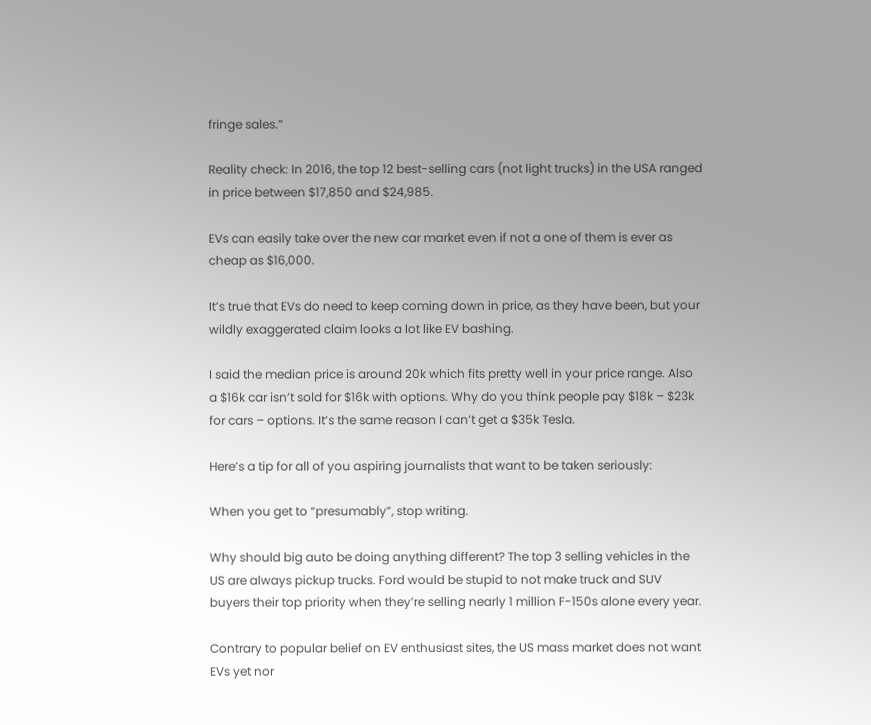fringe sales.”

Reality check: In 2016, the top 12 best-selling cars (not light trucks) in the USA ranged in price between $17,850 and $24,985.

EVs can easily take over the new car market even if not a one of them is ever as cheap as $16,000.

It’s true that EVs do need to keep coming down in price, as they have been, but your wildly exaggerated claim looks a lot like EV bashing.

I said the median price is around 20k which fits pretty well in your price range. Also a $16k car isn’t sold for $16k with options. Why do you think people pay $18k – $23k for cars – options. It’s the same reason I can’t get a $35k Tesla.

Here’s a tip for all of you aspiring journalists that want to be taken seriously:

When you get to “presumably”, stop writing.

Why should big auto be doing anything different? The top 3 selling vehicles in the US are always pickup trucks. Ford would be stupid to not make truck and SUV buyers their top priority when they’re selling nearly 1 million F-150s alone every year.

Contrary to popular belief on EV enthusiast sites, the US mass market does not want EVs yet nor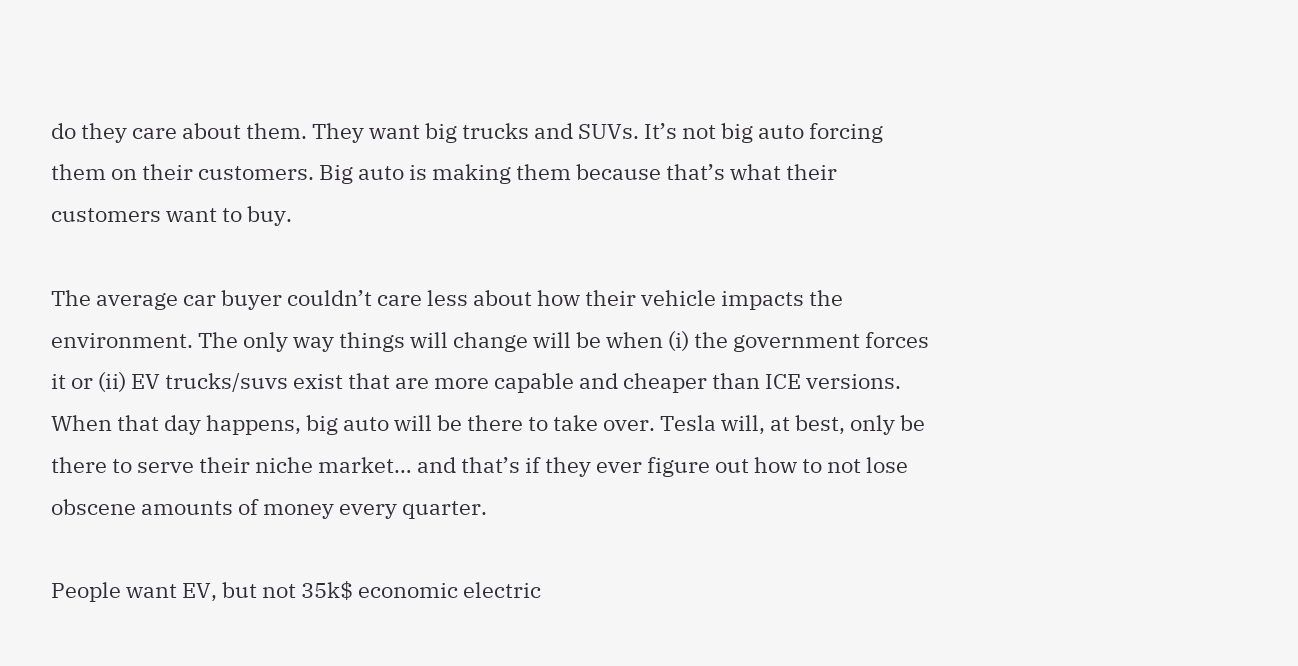do they care about them. They want big trucks and SUVs. It’s not big auto forcing them on their customers. Big auto is making them because that’s what their customers want to buy.

The average car buyer couldn’t care less about how their vehicle impacts the environment. The only way things will change will be when (i) the government forces it or (ii) EV trucks/suvs exist that are more capable and cheaper than ICE versions. When that day happens, big auto will be there to take over. Tesla will, at best, only be there to serve their niche market… and that’s if they ever figure out how to not lose obscene amounts of money every quarter.

People want EV, but not 35k$ economic electric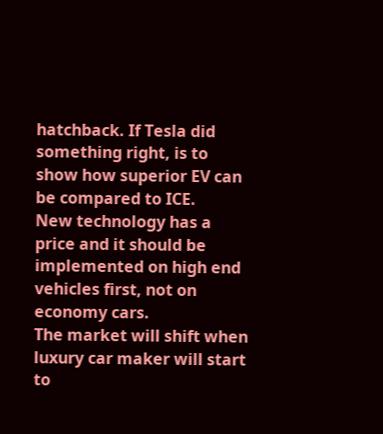hatchback. If Tesla did something right, is to show how superior EV can be compared to ICE.
New technology has a price and it should be implemented on high end vehicles first, not on economy cars.
The market will shift when luxury car maker will start to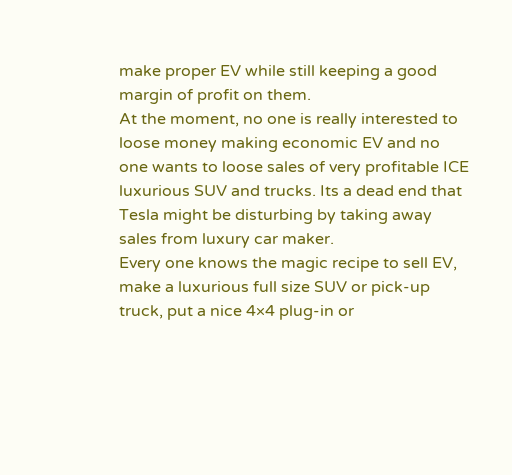make proper EV while still keeping a good margin of profit on them.
At the moment, no one is really interested to loose money making economic EV and no one wants to loose sales of very profitable ICE luxurious SUV and trucks. Its a dead end that Tesla might be disturbing by taking away sales from luxury car maker.
Every one knows the magic recipe to sell EV, make a luxurious full size SUV or pick-up truck, put a nice 4×4 plug-in or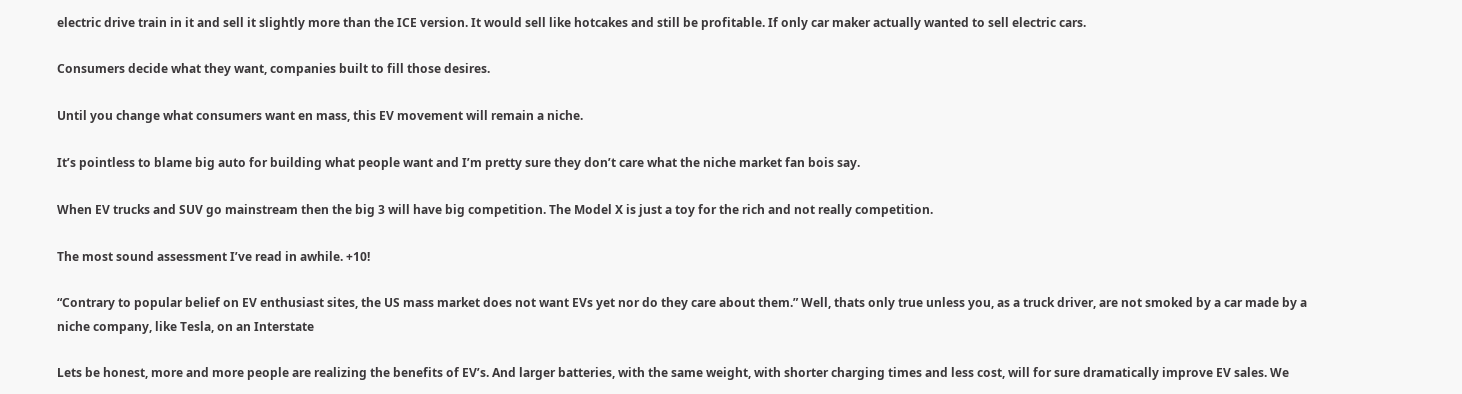electric drive train in it and sell it slightly more than the ICE version. It would sell like hotcakes and still be profitable. If only car maker actually wanted to sell electric cars.

Consumers decide what they want, companies built to fill those desires.

Until you change what consumers want en mass, this EV movement will remain a niche.

It’s pointless to blame big auto for building what people want and I’m pretty sure they don’t care what the niche market fan bois say.

When EV trucks and SUV go mainstream then the big 3 will have big competition. The Model X is just a toy for the rich and not really competition.

The most sound assessment I’ve read in awhile. +10!

“Contrary to popular belief on EV enthusiast sites, the US mass market does not want EVs yet nor do they care about them.” Well, thats only true unless you, as a truck driver, are not smoked by a car made by a niche company, like Tesla, on an Interstate

Lets be honest, more and more people are realizing the benefits of EV’s. And larger batteries, with the same weight, with shorter charging times and less cost, will for sure dramatically improve EV sales. We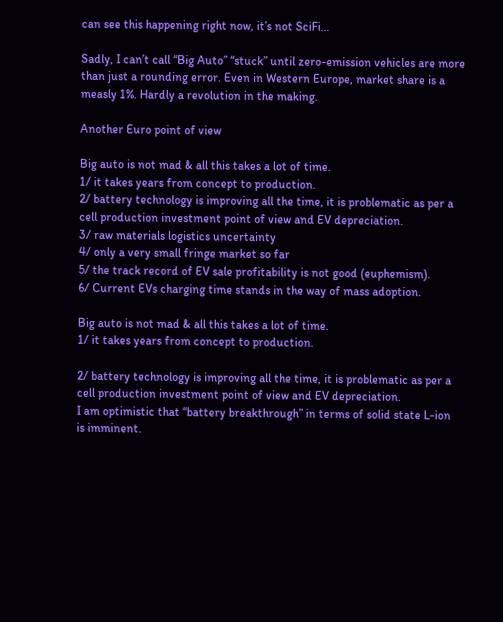can see this happening right now, it’s not SciFi…

Sadly, I can’t call “Big Auto” “stuck” until zero-emission vehicles are more than just a rounding error. Even in Western Europe, market share is a measly 1%. Hardly a revolution in the making.

Another Euro point of view

Big auto is not mad & all this takes a lot of time.
1/ it takes years from concept to production.
2/ battery technology is improving all the time, it is problematic as per a cell production investment point of view and EV depreciation.
3/ raw materials logistics uncertainty
4/ only a very small fringe market so far
5/ the track record of EV sale profitability is not good (euphemism).
6/ Current EVs charging time stands in the way of mass adoption.

Big auto is not mad & all this takes a lot of time.
1/ it takes years from concept to production.

2/ battery technology is improving all the time, it is problematic as per a cell production investment point of view and EV depreciation.
I am optimistic that “battery breakthrough” in terms of solid state L-ion is imminent.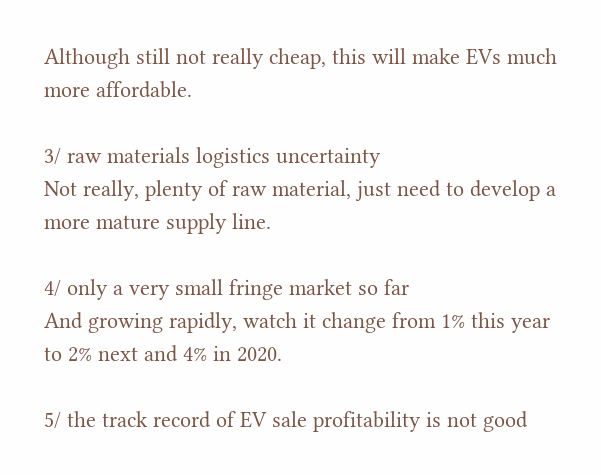Although still not really cheap, this will make EVs much more affordable.

3/ raw materials logistics uncertainty
Not really, plenty of raw material, just need to develop a more mature supply line.

4/ only a very small fringe market so far
And growing rapidly, watch it change from 1% this year to 2% next and 4% in 2020.

5/ the track record of EV sale profitability is not good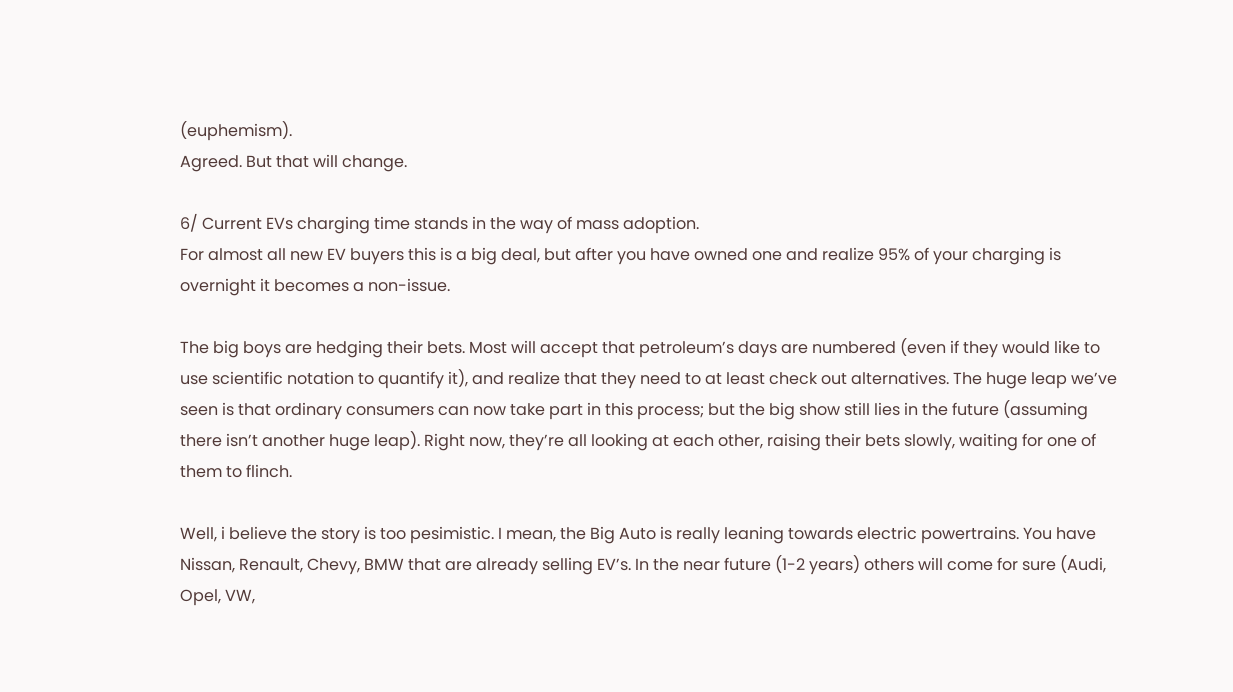(euphemism).
Agreed. But that will change.

6/ Current EVs charging time stands in the way of mass adoption.
For almost all new EV buyers this is a big deal, but after you have owned one and realize 95% of your charging is overnight it becomes a non-issue.

The big boys are hedging their bets. Most will accept that petroleum’s days are numbered (even if they would like to use scientific notation to quantify it), and realize that they need to at least check out alternatives. The huge leap we’ve seen is that ordinary consumers can now take part in this process; but the big show still lies in the future (assuming there isn’t another huge leap). Right now, they’re all looking at each other, raising their bets slowly, waiting for one of them to flinch.

Well, i believe the story is too pesimistic. I mean, the Big Auto is really leaning towards electric powertrains. You have Nissan, Renault, Chevy, BMW that are already selling EV’s. In the near future (1-2 years) others will come for sure (Audi, Opel, VW,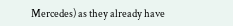Mercedes) as they already have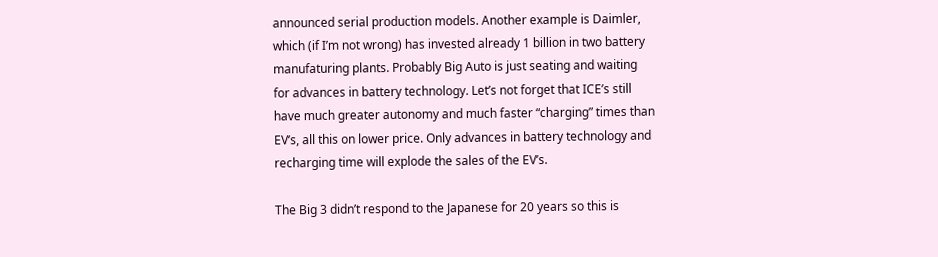announced serial production models. Another example is Daimler, which (if I’m not wrong) has invested already 1 billion in two battery manufaturing plants. Probably Big Auto is just seating and waiting for advances in battery technology. Let’s not forget that ICE’s still have much greater autonomy and much faster “charging” times than EV’s, all this on lower price. Only advances in battery technology and recharging time will explode the sales of the EV’s.

The Big 3 didn’t respond to the Japanese for 20 years so this is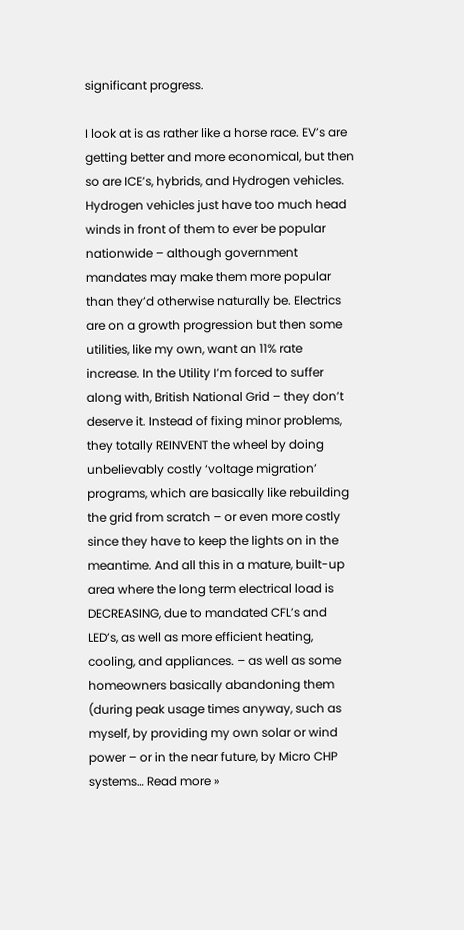significant progress.

I look at is as rather like a horse race. EV’s are getting better and more economical, but then so are ICE’s, hybrids, and Hydrogen vehicles. Hydrogen vehicles just have too much head winds in front of them to ever be popular nationwide – although government mandates may make them more popular than they’d otherwise naturally be. Electrics are on a growth progression but then some utilities, like my own, want an 11% rate increase. In the Utility I’m forced to suffer along with, British National Grid – they don’t deserve it. Instead of fixing minor problems, they totally REINVENT the wheel by doing unbelievably costly ‘voltage migration’ programs, which are basically like rebuilding the grid from scratch – or even more costly since they have to keep the lights on in the meantime. And all this in a mature, built-up area where the long term electrical load is DECREASING, due to mandated CFL’s and LED’s, as well as more efficient heating, cooling, and appliances. – as well as some homeowners basically abandoning them (during peak usage times anyway, such as myself, by providing my own solar or wind power – or in the near future, by Micro CHP systems… Read more »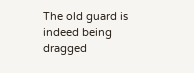The old guard is indeed being dragged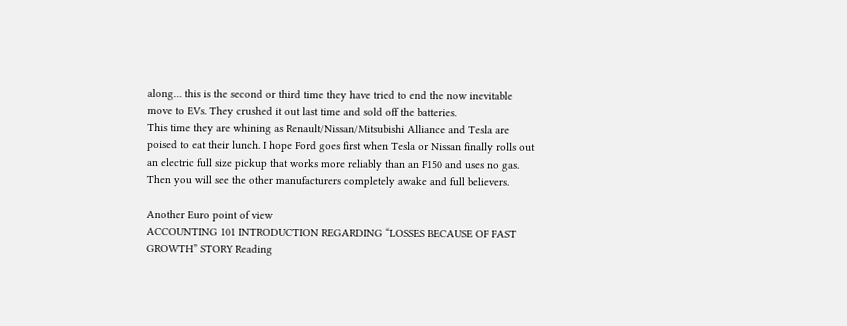along… this is the second or third time they have tried to end the now inevitable move to EVs. They crushed it out last time and sold off the batteries.
This time they are whining as Renault/Nissan/Mitsubishi Alliance and Tesla are poised to eat their lunch. I hope Ford goes first when Tesla or Nissan finally rolls out an electric full size pickup that works more reliably than an F150 and uses no gas. Then you will see the other manufacturers completely awake and full believers.

Another Euro point of view
ACCOUNTING 101 INTRODUCTION REGARDING “LOSSES BECAUSE OF FAST GROWTH” STORY Reading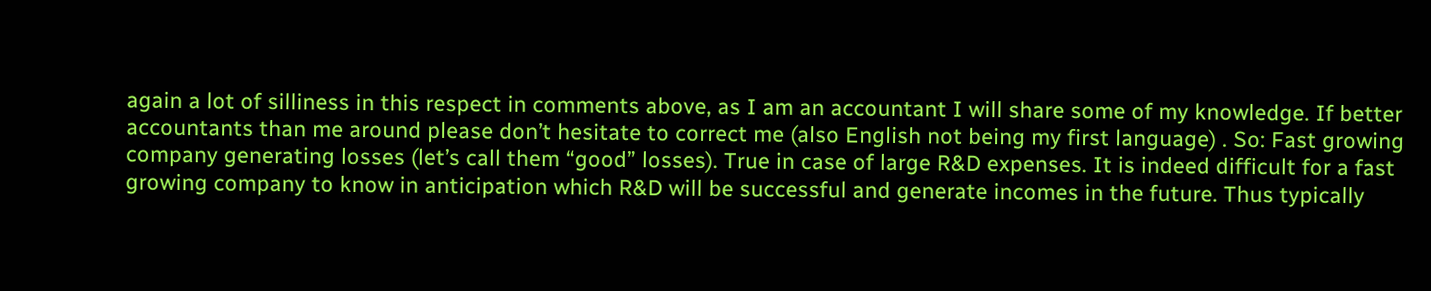again a lot of silliness in this respect in comments above, as I am an accountant I will share some of my knowledge. If better accountants than me around please don’t hesitate to correct me (also English not being my first language) . So: Fast growing company generating losses (let’s call them “good” losses). True in case of large R&D expenses. It is indeed difficult for a fast growing company to know in anticipation which R&D will be successful and generate incomes in the future. Thus typically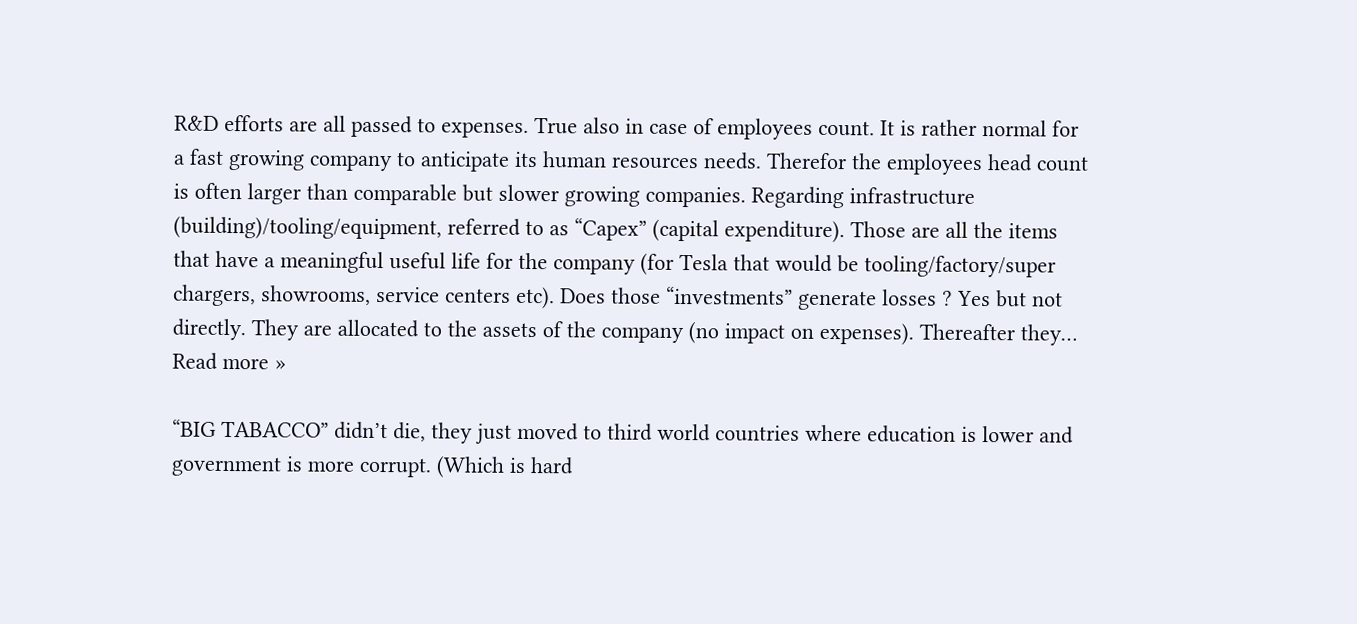R&D efforts are all passed to expenses. True also in case of employees count. It is rather normal for a fast growing company to anticipate its human resources needs. Therefor the employees head count is often larger than comparable but slower growing companies. Regarding infrastructure (building)/tooling/equipment, referred to as “Capex” (capital expenditure). Those are all the items that have a meaningful useful life for the company (for Tesla that would be tooling/factory/super chargers, showrooms, service centers etc). Does those “investments” generate losses ? Yes but not directly. They are allocated to the assets of the company (no impact on expenses). Thereafter they… Read more »

“BIG TABACCO” didn’t die, they just moved to third world countries where education is lower and government is more corrupt. (Which is hard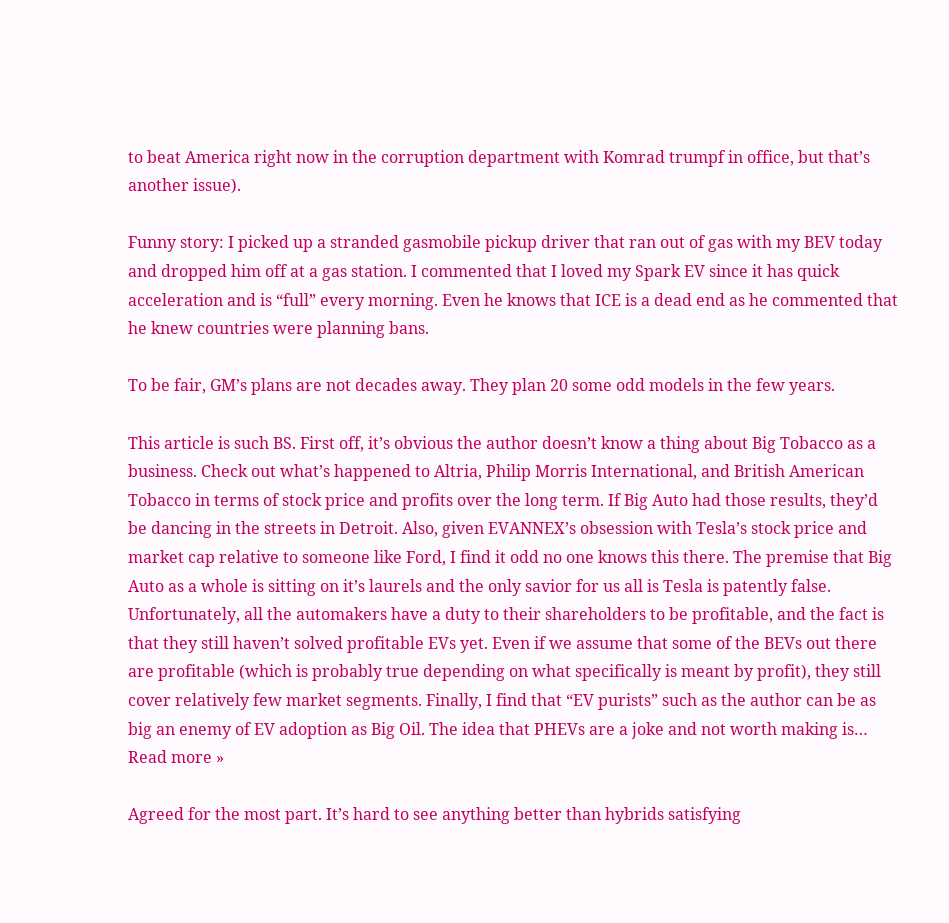to beat America right now in the corruption department with Komrad trumpf in office, but that’s another issue).

Funny story: I picked up a stranded gasmobile pickup driver that ran out of gas with my BEV today and dropped him off at a gas station. I commented that I loved my Spark EV since it has quick acceleration and is “full” every morning. Even he knows that ICE is a dead end as he commented that he knew countries were planning bans.

To be fair, GM’s plans are not decades away. They plan 20 some odd models in the few years.

This article is such BS. First off, it’s obvious the author doesn’t know a thing about Big Tobacco as a business. Check out what’s happened to Altria, Philip Morris International, and British American Tobacco in terms of stock price and profits over the long term. If Big Auto had those results, they’d be dancing in the streets in Detroit. Also, given EVANNEX’s obsession with Tesla’s stock price and market cap relative to someone like Ford, I find it odd no one knows this there. The premise that Big Auto as a whole is sitting on it’s laurels and the only savior for us all is Tesla is patently false. Unfortunately, all the automakers have a duty to their shareholders to be profitable, and the fact is that they still haven’t solved profitable EVs yet. Even if we assume that some of the BEVs out there are profitable (which is probably true depending on what specifically is meant by profit), they still cover relatively few market segments. Finally, I find that “EV purists” such as the author can be as big an enemy of EV adoption as Big Oil. The idea that PHEVs are a joke and not worth making is… Read more »

Agreed for the most part. It’s hard to see anything better than hybrids satisfying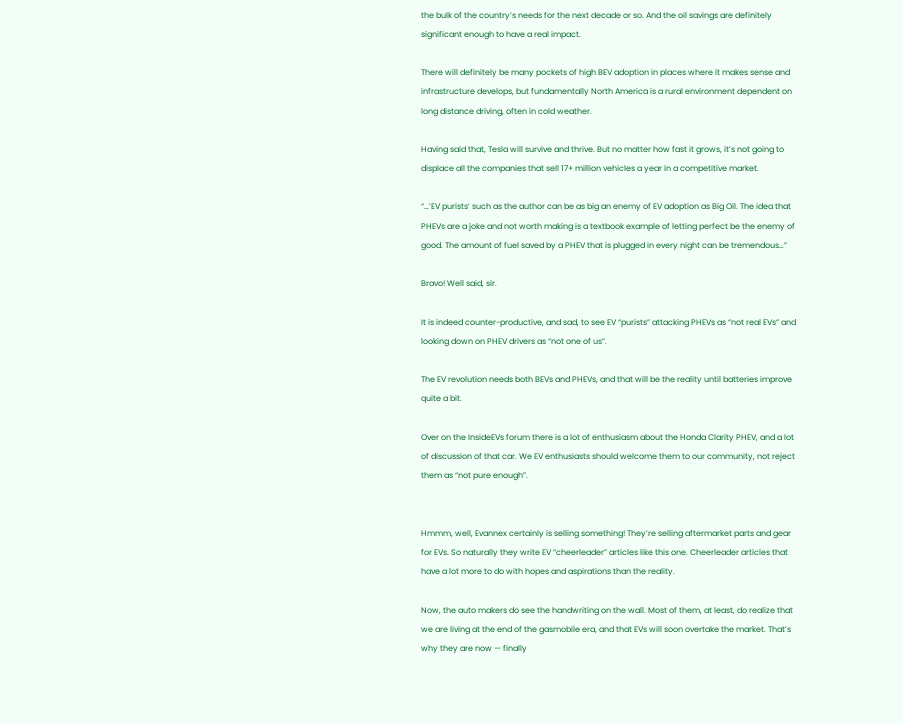the bulk of the country’s needs for the next decade or so. And the oil savings are definitely significant enough to have a real impact.

There will definitely be many pockets of high BEV adoption in places where it makes sense and infrastructure develops, but fundamentally North America is a rural environment dependent on long distance driving, often in cold weather.

Having said that, Tesla will survive and thrive. But no matter how fast it grows, it’s not going to displace all the companies that sell 17+ million vehicles a year in a competitive market.

“…’EV purists’ such as the author can be as big an enemy of EV adoption as Big Oil. The idea that PHEVs are a joke and not worth making is a textbook example of letting perfect be the enemy of good. The amount of fuel saved by a PHEV that is plugged in every night can be tremendous…”

Bravo! Well said, sir.

It is indeed counter-productive, and sad, to see EV “purists” attacking PHEVs as “not real EVs” and looking down on PHEV drivers as “not one of us”.

The EV revolution needs both BEVs and PHEVs, and that will be the reality until batteries improve quite a bit.

Over on the InsideEVs forum there is a lot of enthusiasm about the Honda Clarity PHEV, and a lot of discussion of that car. We EV enthusiasts should welcome them to our community, not reject them as “not pure enough”.


Hmmm, well, Evannex certainly is selling something! They’re selling aftermarket parts and gear for EVs. So naturally they write EV “cheerleader” articles like this one. Cheerleader articles that have a lot more to do with hopes and aspirations than the reality.

Now, the auto makers do see the handwriting on the wall. Most of them, at least, do realize that we are living at the end of the gasmobile era, and that EVs will soon overtake the market. That’s why they are now — finally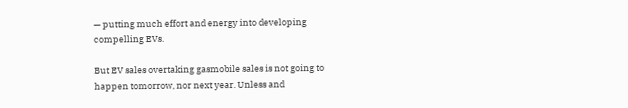— putting much effort and energy into developing compelling EVs.

But EV sales overtaking gasmobile sales is not going to happen tomorrow, nor next year. Unless and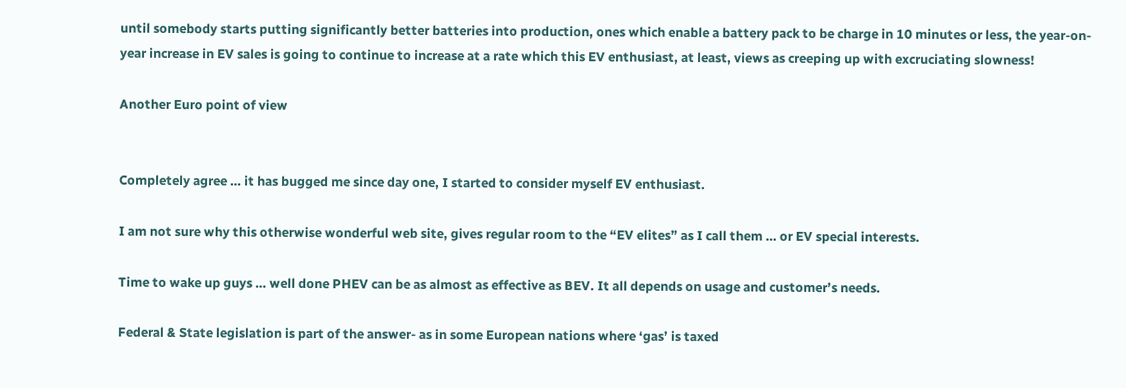until somebody starts putting significantly better batteries into production, ones which enable a battery pack to be charge in 10 minutes or less, the year-on-year increase in EV sales is going to continue to increase at a rate which this EV enthusiast, at least, views as creeping up with excruciating slowness!

Another Euro point of view


Completely agree … it has bugged me since day one, I started to consider myself EV enthusiast.

I am not sure why this otherwise wonderful web site, gives regular room to the “EV elites” as I call them … or EV special interests.

Time to wake up guys … well done PHEV can be as almost as effective as BEV. It all depends on usage and customer’s needs.

Federal & State legislation is part of the answer- as in some European nations where ‘gas’ is taxed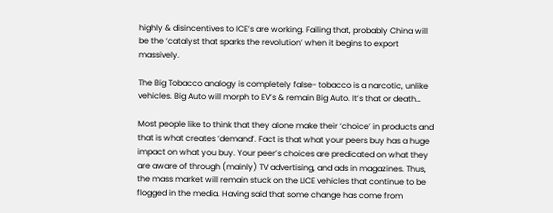highly & disincentives to ICE’s are working. Failing that, probably China will be the ‘catalyst that sparks the revolution’ when it begins to export massively.

The Big Tobacco analogy is completely false- tobacco is a narcotic, unlike vehicles. Big Auto will morph to EV’s & remain Big Auto. It’s that or death…

Most people like to think that they alone make their ‘choice’ in products and that is what creates ‘demand’. Fact is that what your peers buy has a huge impact on what you buy. Your peer’s choices are predicated on what they are aware of through (mainly) TV advertising, and ads in magazines. Thus, the mass market will remain stuck on the LICE vehicles that continue to be flogged in the media. Having said that some change has come from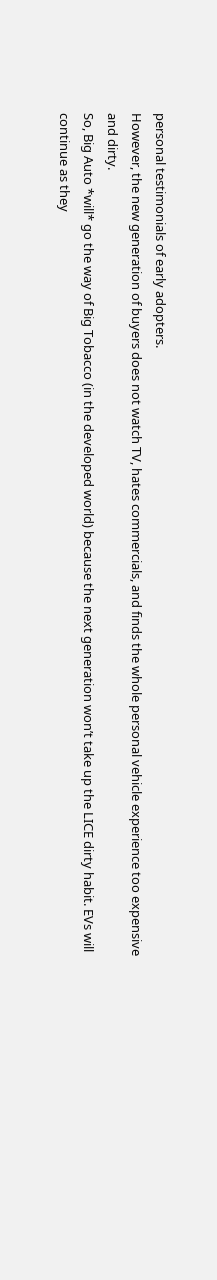personal testimonials of early adopters.
However, the new generation of buyers does not watch TV, hates commercials, and finds the whole personal vehicle experience too expensive and dirty.
So, Big Auto *will* go the way of Big Tobacco (in the developed world) because the next generation won’t take up the LICE dirty habit. EVs will continue as they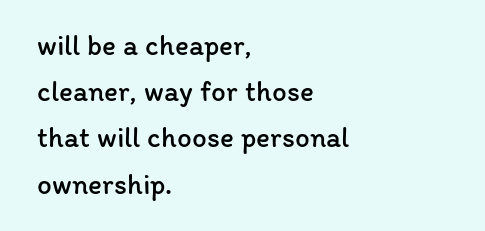will be a cheaper, cleaner, way for those that will choose personal ownership.